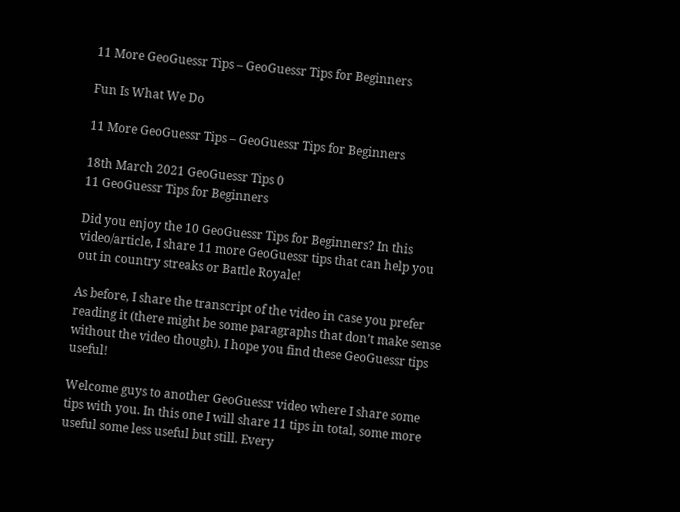11 More GeoGuessr Tips – GeoGuessr Tips for Beginners

Fun Is What We Do

11 More GeoGuessr Tips – GeoGuessr Tips for Beginners

18th March 2021 GeoGuessr Tips 0
11 GeoGuessr Tips for Beginners

Did you enjoy the 10 GeoGuessr Tips for Beginners? In this video/article, I share 11 more GeoGuessr tips that can help you out in country streaks or Battle Royale!

As before, I share the transcript of the video in case you prefer reading it (there might be some paragraphs that don’t make sense without the video though). I hope you find these GeoGuessr tips useful!

Welcome guys to another GeoGuessr video where I share some tips with you. In this one I will share 11 tips in total, some more useful some less useful but still. Every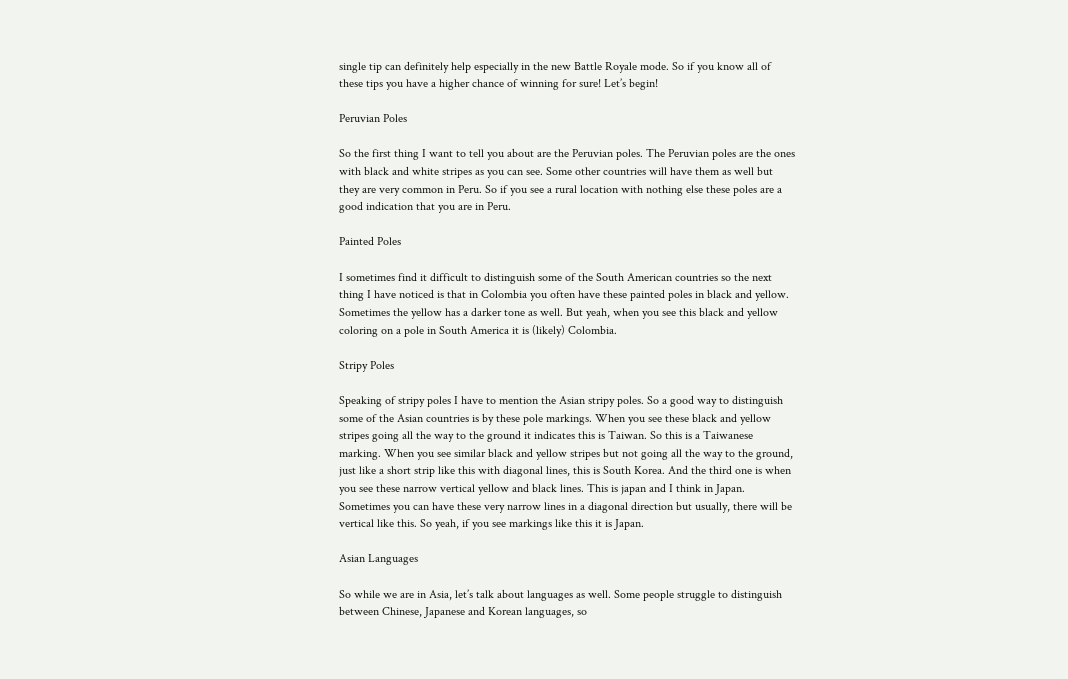single tip can definitely help especially in the new Battle Royale mode. So if you know all of these tips you have a higher chance of winning for sure! Let’s begin!

Peruvian Poles

So the first thing I want to tell you about are the Peruvian poles. The Peruvian poles are the ones with black and white stripes as you can see. Some other countries will have them as well but they are very common in Peru. So if you see a rural location with nothing else these poles are a good indication that you are in Peru.

Painted Poles

I sometimes find it difficult to distinguish some of the South American countries so the next thing I have noticed is that in Colombia you often have these painted poles in black and yellow. Sometimes the yellow has a darker tone as well. But yeah, when you see this black and yellow coloring on a pole in South America it is (likely) Colombia.

Stripy Poles

Speaking of stripy poles I have to mention the Asian stripy poles. So a good way to distinguish some of the Asian countries is by these pole markings. When you see these black and yellow stripes going all the way to the ground it indicates this is Taiwan. So this is a Taiwanese marking. When you see similar black and yellow stripes but not going all the way to the ground, just like a short strip like this with diagonal lines, this is South Korea. And the third one is when you see these narrow vertical yellow and black lines. This is japan and I think in Japan. Sometimes you can have these very narrow lines in a diagonal direction but usually, there will be vertical like this. So yeah, if you see markings like this it is Japan.

Asian Languages

So while we are in Asia, let’s talk about languages as well. Some people struggle to distinguish between Chinese, Japanese and Korean languages, so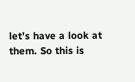let’s have a look at them. So this is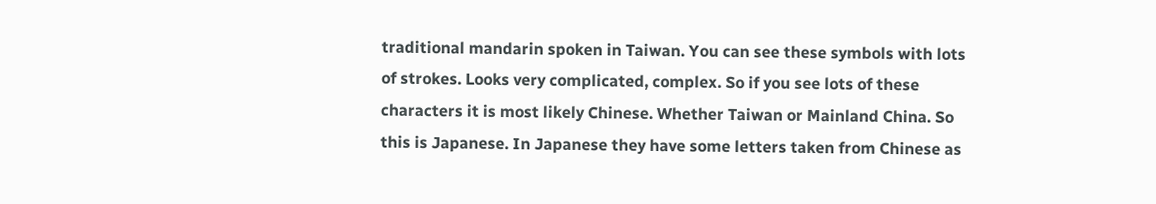traditional mandarin spoken in Taiwan. You can see these symbols with lots of strokes. Looks very complicated, complex. So if you see lots of these characters it is most likely Chinese. Whether Taiwan or Mainland China. So this is Japanese. In Japanese they have some letters taken from Chinese as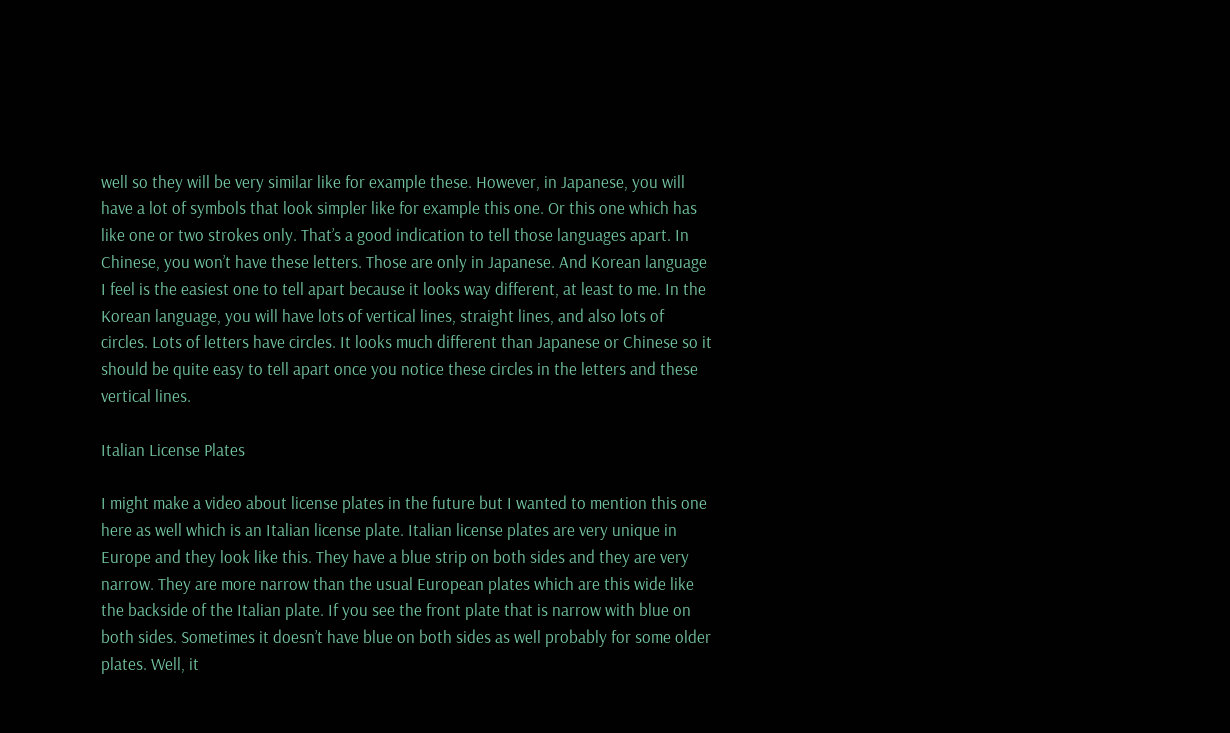well so they will be very similar like for example these. However, in Japanese, you will have a lot of symbols that look simpler like for example this one. Or this one which has like one or two strokes only. That’s a good indication to tell those languages apart. In Chinese, you won’t have these letters. Those are only in Japanese. And Korean language I feel is the easiest one to tell apart because it looks way different, at least to me. In the Korean language, you will have lots of vertical lines, straight lines, and also lots of circles. Lots of letters have circles. It looks much different than Japanese or Chinese so it should be quite easy to tell apart once you notice these circles in the letters and these vertical lines.

Italian License Plates

I might make a video about license plates in the future but I wanted to mention this one here as well which is an Italian license plate. Italian license plates are very unique in Europe and they look like this. They have a blue strip on both sides and they are very narrow. They are more narrow than the usual European plates which are this wide like the backside of the Italian plate. If you see the front plate that is narrow with blue on both sides. Sometimes it doesn’t have blue on both sides as well probably for some older plates. Well, it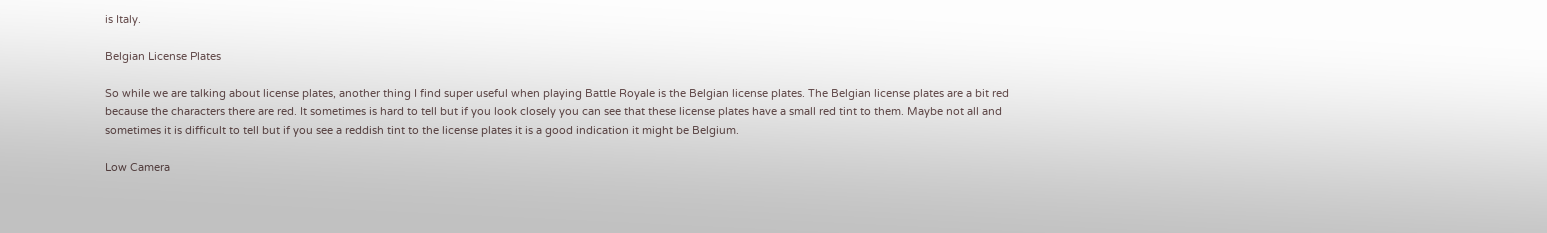is Italy.

Belgian License Plates

So while we are talking about license plates, another thing I find super useful when playing Battle Royale is the Belgian license plates. The Belgian license plates are a bit red because the characters there are red. It sometimes is hard to tell but if you look closely you can see that these license plates have a small red tint to them. Maybe not all and sometimes it is difficult to tell but if you see a reddish tint to the license plates it is a good indication it might be Belgium.

Low Camera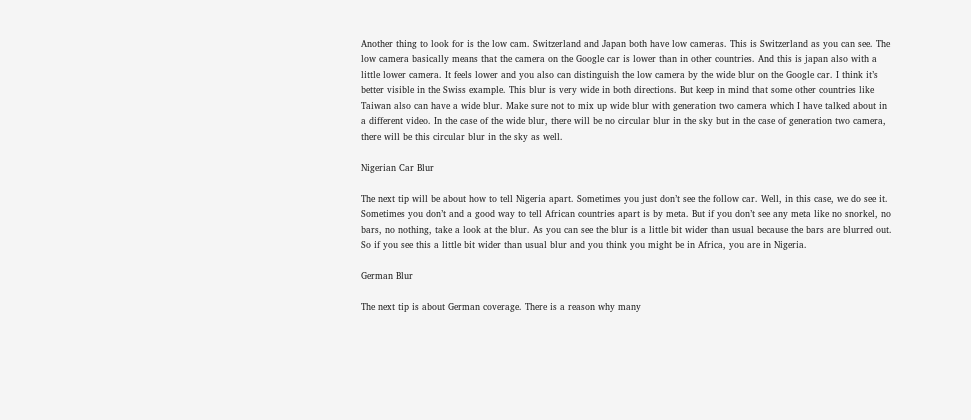Another thing to look for is the low cam. Switzerland and Japan both have low cameras. This is Switzerland as you can see. The low camera basically means that the camera on the Google car is lower than in other countries. And this is japan also with a little lower camera. It feels lower and you also can distinguish the low camera by the wide blur on the Google car. I think it’s better visible in the Swiss example. This blur is very wide in both directions. But keep in mind that some other countries like Taiwan also can have a wide blur. Make sure not to mix up wide blur with generation two camera which I have talked about in a different video. In the case of the wide blur, there will be no circular blur in the sky but in the case of generation two camera, there will be this circular blur in the sky as well.

Nigerian Car Blur

The next tip will be about how to tell Nigeria apart. Sometimes you just don’t see the follow car. Well, in this case, we do see it. Sometimes you don’t and a good way to tell African countries apart is by meta. But if you don’t see any meta like no snorkel, no bars, no nothing, take a look at the blur. As you can see the blur is a little bit wider than usual because the bars are blurred out. So if you see this a little bit wider than usual blur and you think you might be in Africa, you are in Nigeria.

German Blur

The next tip is about German coverage. There is a reason why many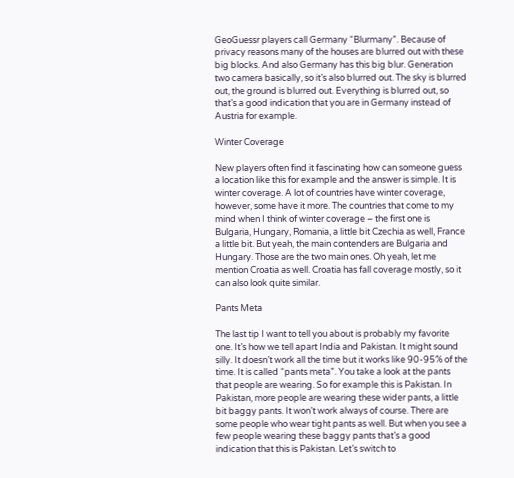GeoGuessr players call Germany “Blurmany”. Because of privacy reasons many of the houses are blurred out with these big blocks. And also Germany has this big blur. Generation two camera basically, so it’s also blurred out. The sky is blurred out, the ground is blurred out. Everything is blurred out, so that’s a good indication that you are in Germany instead of Austria for example.

Winter Coverage

New players often find it fascinating how can someone guess a location like this for example and the answer is simple. It is winter coverage. A lot of countries have winter coverage, however, some have it more. The countries that come to my mind when I think of winter coverage – the first one is Bulgaria, Hungary, Romania, a little bit Czechia as well, France a little bit. But yeah, the main contenders are Bulgaria and Hungary. Those are the two main ones. Oh yeah, let me mention Croatia as well. Croatia has fall coverage mostly, so it can also look quite similar.

Pants Meta

The last tip I want to tell you about is probably my favorite one. It’s how we tell apart India and Pakistan. It might sound silly. It doesn’t work all the time but it works like 90-95% of the time. It is called “pants meta”. You take a look at the pants that people are wearing. So for example this is Pakistan. In Pakistan, more people are wearing these wider pants, a little bit baggy pants. It won’t work always of course. There are some people who wear tight pants as well. But when you see a few people wearing these baggy pants that’s a good indication that this is Pakistan. Let’s switch to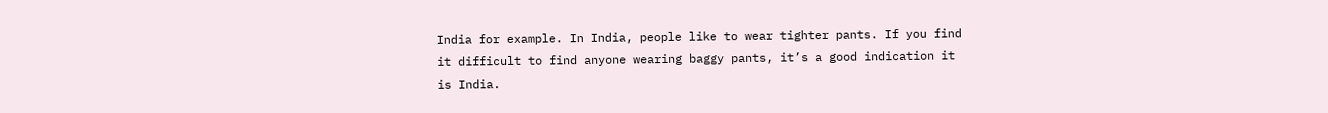India for example. In India, people like to wear tighter pants. If you find it difficult to find anyone wearing baggy pants, it’s a good indication it is India.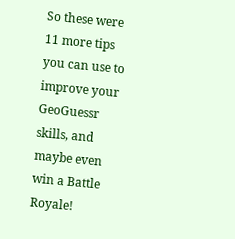So these were 11 more tips you can use to improve your GeoGuessr skills, and maybe even win a Battle Royale!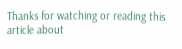Thanks for watching or reading this article about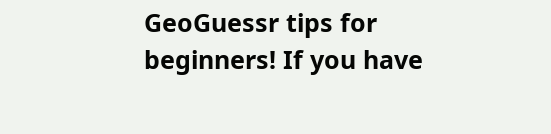GeoGuessr tips for beginners! If you have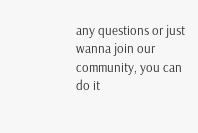any questions or just wanna join our community, you can do it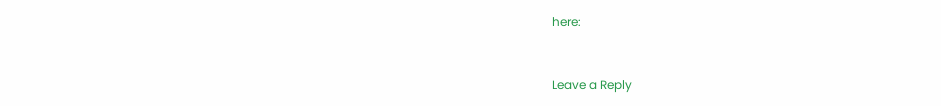here:


Leave a Reply